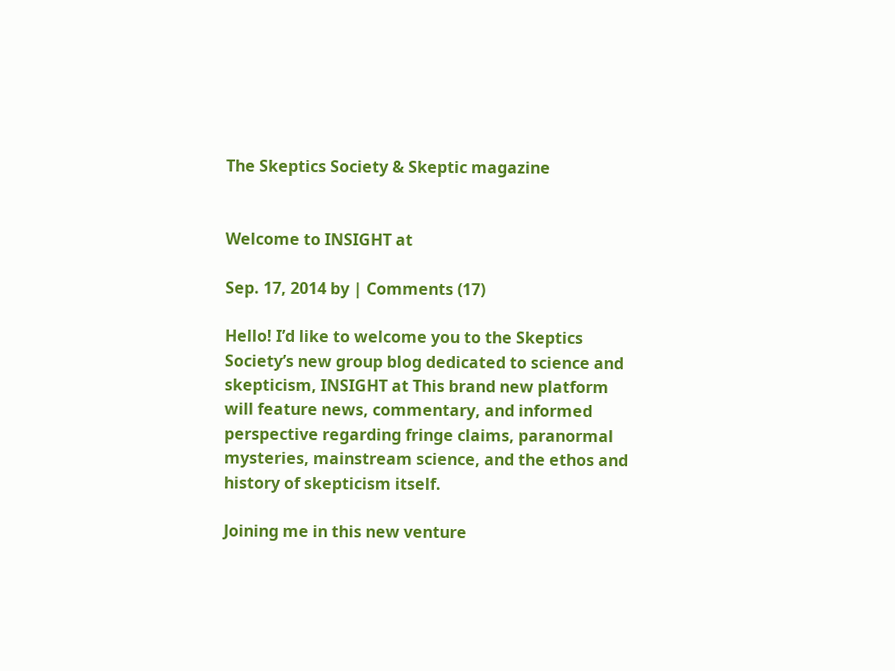The Skeptics Society & Skeptic magazine


Welcome to INSIGHT at

Sep. 17, 2014 by | Comments (17)

Hello! I’d like to welcome you to the Skeptics Society’s new group blog dedicated to science and skepticism, INSIGHT at This brand new platform will feature news, commentary, and informed perspective regarding fringe claims, paranormal mysteries, mainstream science, and the ethos and history of skepticism itself.

Joining me in this new venture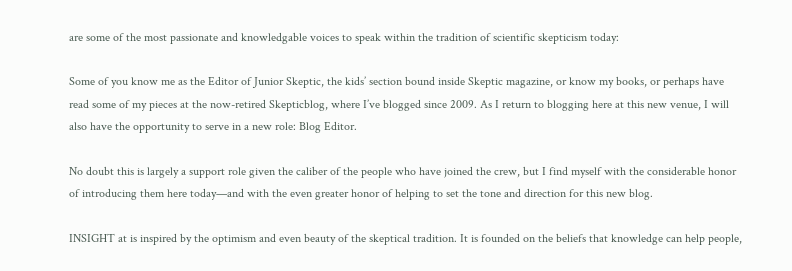are some of the most passionate and knowledgable voices to speak within the tradition of scientific skepticism today:

Some of you know me as the Editor of Junior Skeptic, the kids’ section bound inside Skeptic magazine, or know my books, or perhaps have read some of my pieces at the now-retired Skepticblog, where I’ve blogged since 2009. As I return to blogging here at this new venue, I will also have the opportunity to serve in a new role: Blog Editor.

No doubt this is largely a support role given the caliber of the people who have joined the crew, but I find myself with the considerable honor of introducing them here today—and with the even greater honor of helping to set the tone and direction for this new blog.

INSIGHT at is inspired by the optimism and even beauty of the skeptical tradition. It is founded on the beliefs that knowledge can help people,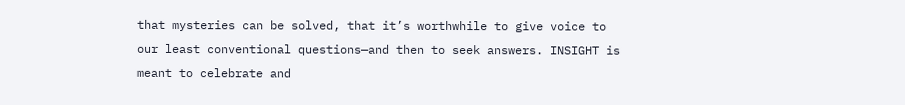that mysteries can be solved, that it’s worthwhile to give voice to our least conventional questions—and then to seek answers. INSIGHT is meant to celebrate and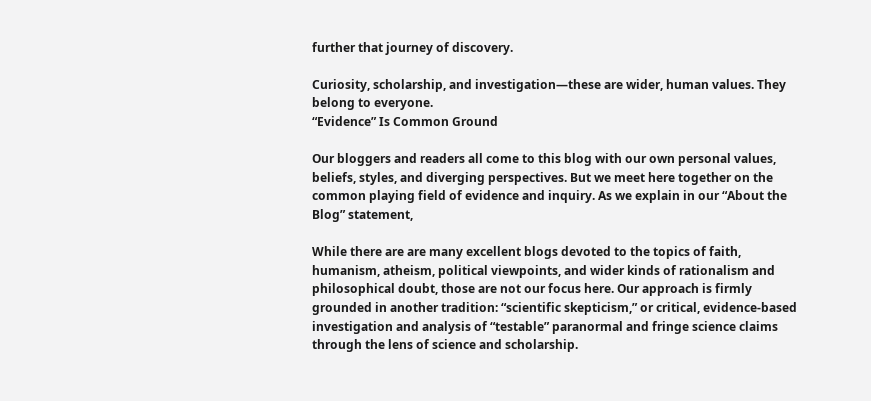further that journey of discovery.

Curiosity, scholarship, and investigation—these are wider, human values. They belong to everyone.
“Evidence” Is Common Ground

Our bloggers and readers all come to this blog with our own personal values, beliefs, styles, and diverging perspectives. But we meet here together on the common playing field of evidence and inquiry. As we explain in our “About the Blog” statement,

While there are are many excellent blogs devoted to the topics of faith, humanism, atheism, political viewpoints, and wider kinds of rationalism and philosophical doubt, those are not our focus here. Our approach is firmly grounded in another tradition: “scientific skepticism,” or critical, evidence-based investigation and analysis of “testable” paranormal and fringe science claims through the lens of science and scholarship.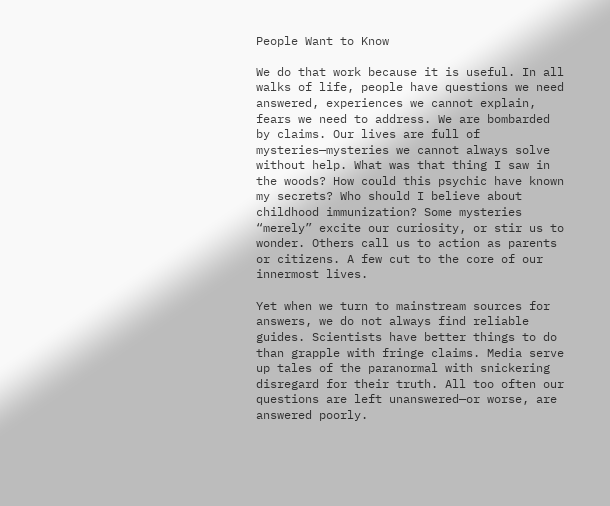People Want to Know

We do that work because it is useful. In all walks of life, people have questions we need answered, experiences we cannot explain, fears we need to address. We are bombarded by claims. Our lives are full of mysteries—mysteries we cannot always solve without help. What was that thing I saw in the woods? How could this psychic have known my secrets? Who should I believe about childhood immunization? Some mysteries “merely” excite our curiosity, or stir us to wonder. Others call us to action as parents or citizens. A few cut to the core of our innermost lives.

Yet when we turn to mainstream sources for answers, we do not always find reliable guides. Scientists have better things to do than grapple with fringe claims. Media serve up tales of the paranormal with snickering disregard for their truth. All too often our questions are left unanswered—or worse, are answered poorly.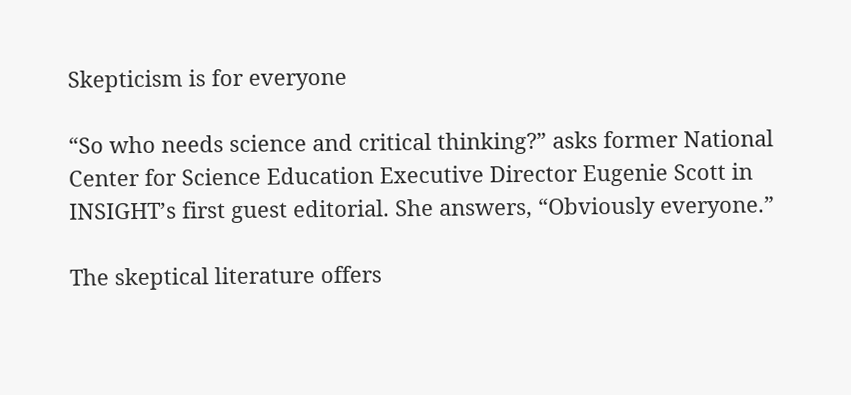Skepticism is for everyone

“So who needs science and critical thinking?” asks former National Center for Science Education Executive Director Eugenie Scott in INSIGHT’s first guest editorial. She answers, “Obviously everyone.”

The skeptical literature offers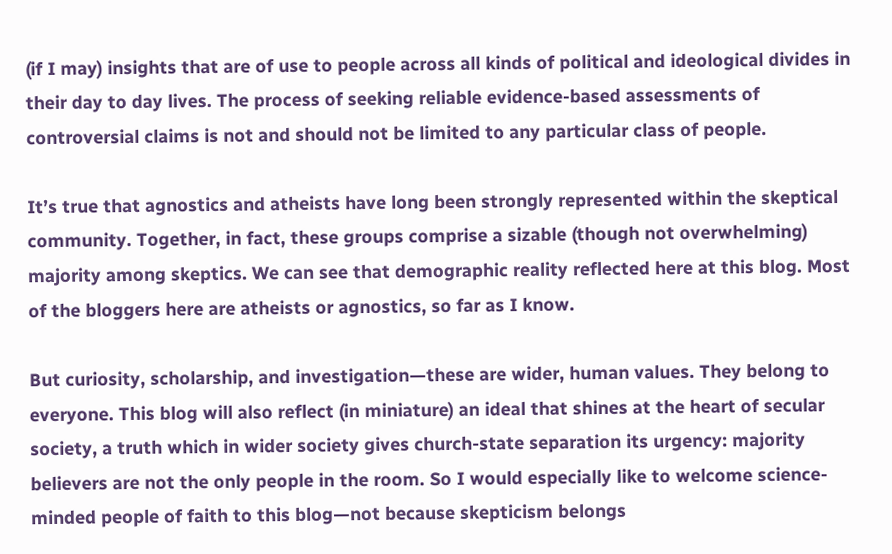(if I may) insights that are of use to people across all kinds of political and ideological divides in their day to day lives. The process of seeking reliable evidence-based assessments of controversial claims is not and should not be limited to any particular class of people.

It’s true that agnostics and atheists have long been strongly represented within the skeptical community. Together, in fact, these groups comprise a sizable (though not overwhelming) majority among skeptics. We can see that demographic reality reflected here at this blog. Most of the bloggers here are atheists or agnostics, so far as I know.

But curiosity, scholarship, and investigation—these are wider, human values. They belong to everyone. This blog will also reflect (in miniature) an ideal that shines at the heart of secular society, a truth which in wider society gives church-state separation its urgency: majority believers are not the only people in the room. So I would especially like to welcome science-minded people of faith to this blog—not because skepticism belongs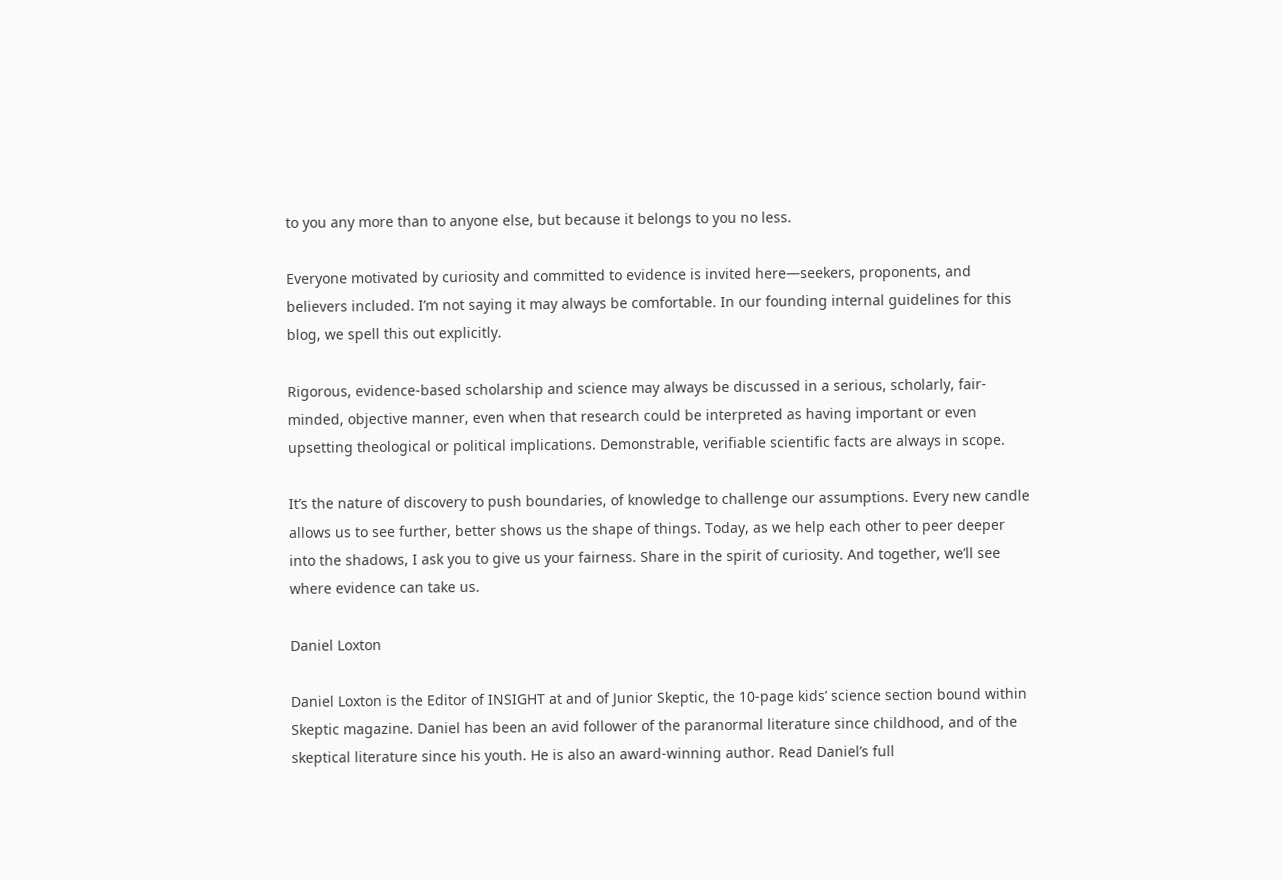to you any more than to anyone else, but because it belongs to you no less.

Everyone motivated by curiosity and committed to evidence is invited here—seekers, proponents, and believers included. I’m not saying it may always be comfortable. In our founding internal guidelines for this blog, we spell this out explicitly.

Rigorous, evidence-based scholarship and science may always be discussed in a serious, scholarly, fair-minded, objective manner, even when that research could be interpreted as having important or even upsetting theological or political implications. Demonstrable, verifiable scientific facts are always in scope.

It’s the nature of discovery to push boundaries, of knowledge to challenge our assumptions. Every new candle allows us to see further, better shows us the shape of things. Today, as we help each other to peer deeper into the shadows, I ask you to give us your fairness. Share in the spirit of curiosity. And together, we’ll see where evidence can take us.

Daniel Loxton

Daniel Loxton is the Editor of INSIGHT at and of Junior Skeptic, the 10-page kids’ science section bound within Skeptic magazine. Daniel has been an avid follower of the paranormal literature since childhood, and of the skeptical literature since his youth. He is also an award-winning author. Read Daniel’s full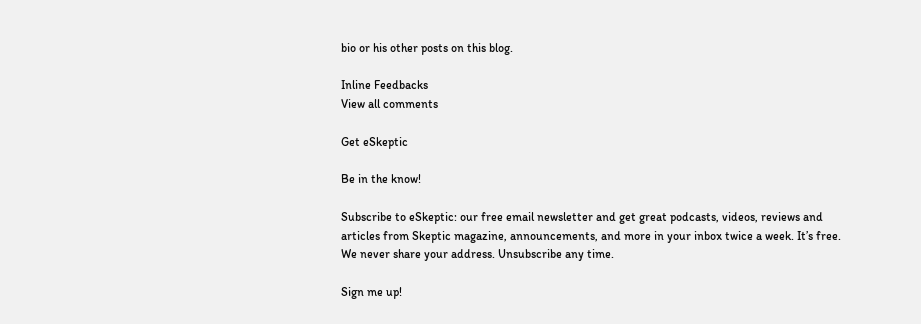bio or his other posts on this blog.

Inline Feedbacks
View all comments

Get eSkeptic

Be in the know!

Subscribe to eSkeptic: our free email newsletter and get great podcasts, videos, reviews and articles from Skeptic magazine, announcements, and more in your inbox twice a week. It’s free. We never share your address. Unsubscribe any time.

Sign me up!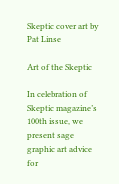Skeptic cover art by Pat Linse

Art of the Skeptic

In celebration of Skeptic magazine’s 100th issue, we present sage graphic art advice for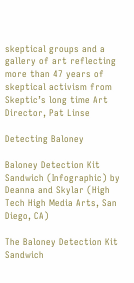skeptical groups and a gallery of art reflecting more than 47 years of skeptical activism from Skeptic’s long time Art Director, Pat Linse

Detecting Baloney

Baloney Detection Kit Sandwich (Infographic) by Deanna and Skylar (High Tech High Media Arts, San Diego, CA)

The Baloney Detection Kit Sandwich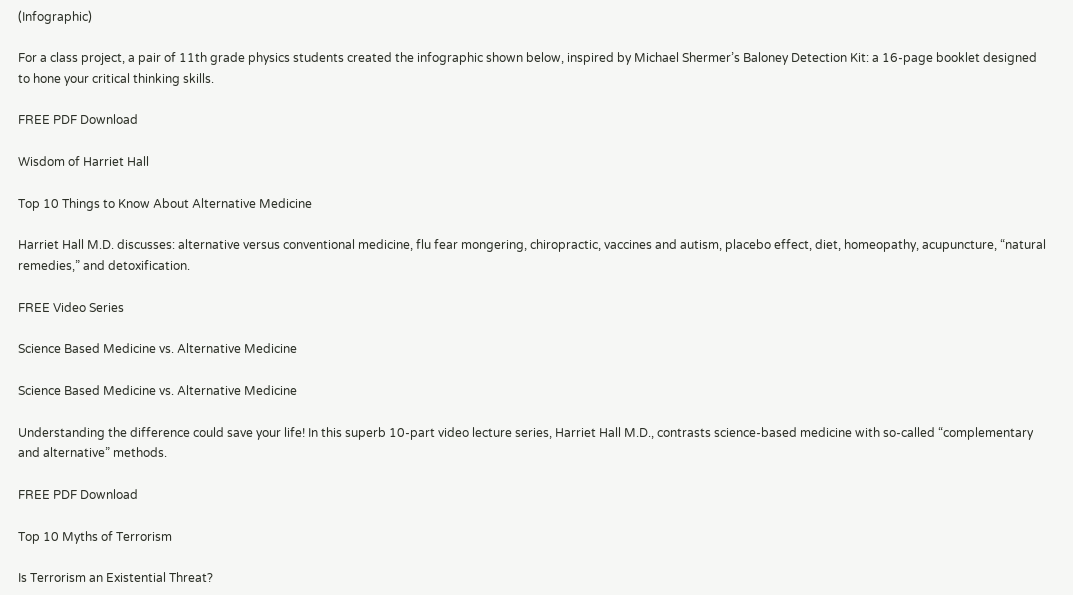(Infographic)

For a class project, a pair of 11th grade physics students created the infographic shown below, inspired by Michael Shermer’s Baloney Detection Kit: a 16-page booklet designed to hone your critical thinking skills.

FREE PDF Download

Wisdom of Harriet Hall

Top 10 Things to Know About Alternative Medicine

Harriet Hall M.D. discusses: alternative versus conventional medicine, flu fear mongering, chiropractic, vaccines and autism, placebo effect, diet, homeopathy, acupuncture, “natural remedies,” and detoxification.

FREE Video Series

Science Based Medicine vs. Alternative Medicine

Science Based Medicine vs. Alternative Medicine

Understanding the difference could save your life! In this superb 10-part video lecture series, Harriet Hall M.D., contrasts science-based medicine with so-called “complementary and alternative” methods.

FREE PDF Download

Top 10 Myths of Terrorism

Is Terrorism an Existential Threat?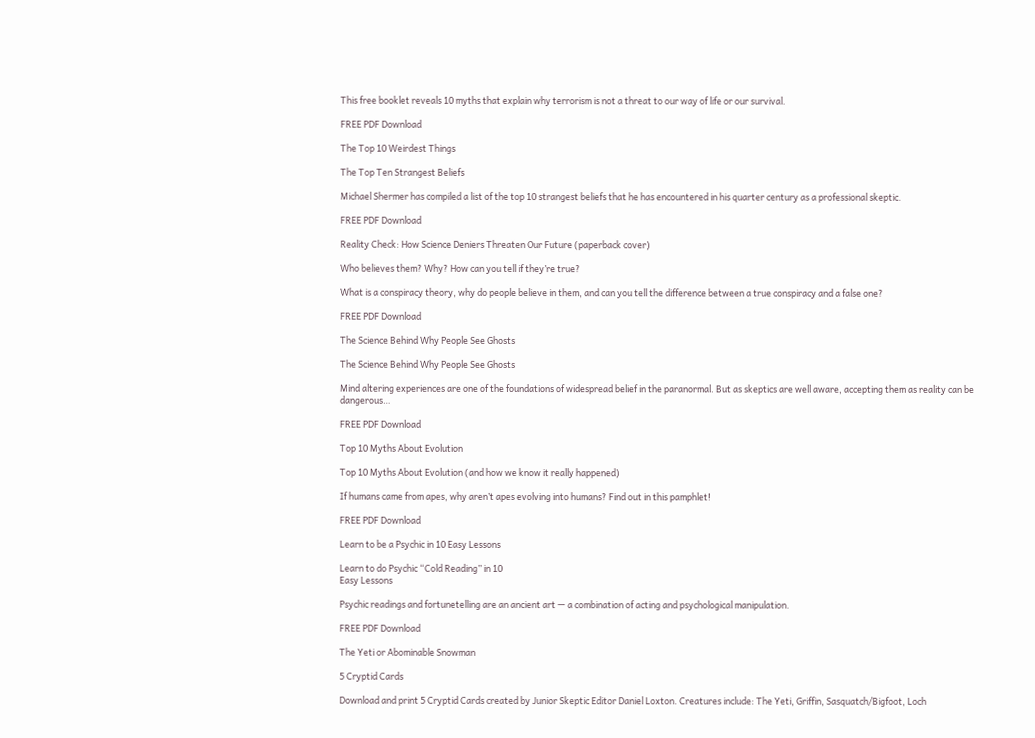This free booklet reveals 10 myths that explain why terrorism is not a threat to our way of life or our survival.

FREE PDF Download

The Top 10 Weirdest Things

The Top Ten Strangest Beliefs

Michael Shermer has compiled a list of the top 10 strangest beliefs that he has encountered in his quarter century as a professional skeptic.

FREE PDF Download

Reality Check: How Science Deniers Threaten Our Future (paperback cover)

Who believes them? Why? How can you tell if they’re true?

What is a conspiracy theory, why do people believe in them, and can you tell the difference between a true conspiracy and a false one?

FREE PDF Download

The Science Behind Why People See Ghosts

The Science Behind Why People See Ghosts

Mind altering experiences are one of the foundations of widespread belief in the paranormal. But as skeptics are well aware, accepting them as reality can be dangerous…

FREE PDF Download

Top 10 Myths About Evolution

Top 10 Myths About Evolution (and how we know it really happened)

If humans came from apes, why aren’t apes evolving into humans? Find out in this pamphlet!

FREE PDF Download

Learn to be a Psychic in 10 Easy Lessons

Learn to do Psychic “Cold Reading” in 10
Easy Lessons

Psychic readings and fortunetelling are an ancient art — a combination of acting and psychological manipulation.

FREE PDF Download

The Yeti or Abominable Snowman

5 Cryptid Cards

Download and print 5 Cryptid Cards created by Junior Skeptic Editor Daniel Loxton. Creatures include: The Yeti, Griffin, Sasquatch/Bigfoot, Loch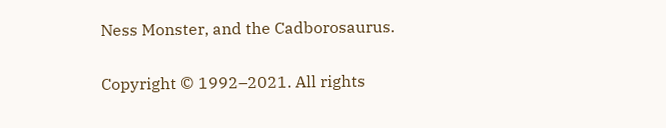Ness Monster, and the Cadborosaurus.

Copyright © 1992–2021. All rights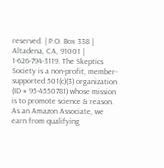reserved. | P.O. Box 338 | Altadena, CA, 91001 | 1-626-794-3119. The Skeptics Society is a non-profit, member-supported 501(c)(3) organization (ID # 95-4550781) whose mission is to promote science & reason. As an Amazon Associate, we earn from qualifying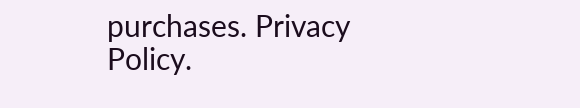purchases. Privacy Policy.